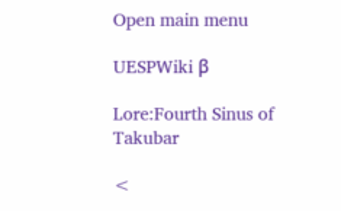Open main menu

UESPWiki β

Lore:Fourth Sinus of Takubar

<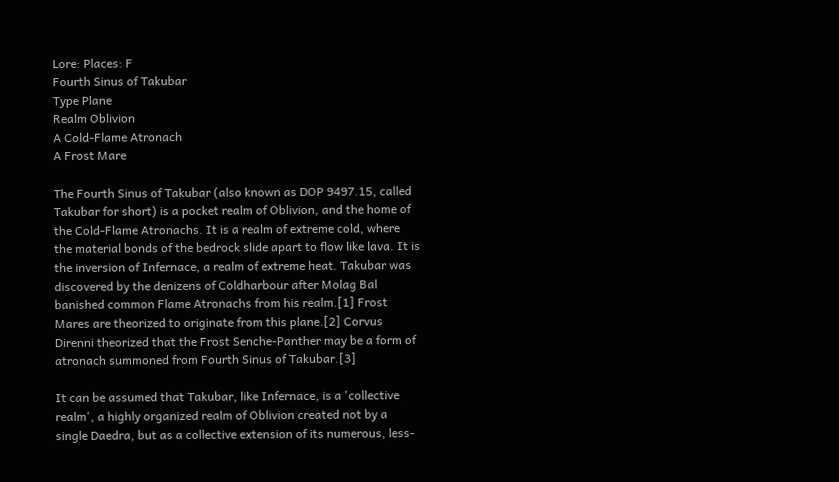Lore: Places: F
Fourth Sinus of Takubar
Type Plane
Realm Oblivion
A Cold-Flame Atronach
A Frost Mare

The Fourth Sinus of Takubar (also known as DOP 9497.15, called Takubar for short) is a pocket realm of Oblivion, and the home of the Cold-Flame Atronachs. It is a realm of extreme cold, where the material bonds of the bedrock slide apart to flow like lava. It is the inversion of Infernace, a realm of extreme heat. Takubar was discovered by the denizens of Coldharbour after Molag Bal banished common Flame Atronachs from his realm.[1] Frost Mares are theorized to originate from this plane.[2] Corvus Direnni theorized that the Frost Senche-Panther may be a form of atronach summoned from Fourth Sinus of Takubar.[3]

It can be assumed that Takubar, like Infernace, is a 'collective realm', a highly organized realm of Oblivion created not by a single Daedra, but as a collective extension of its numerous, less-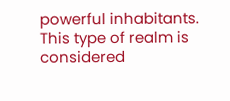powerful inhabitants. This type of realm is considered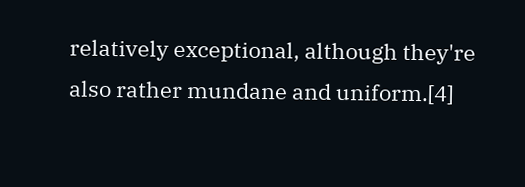relatively exceptional, although they're also rather mundane and uniform.[4]